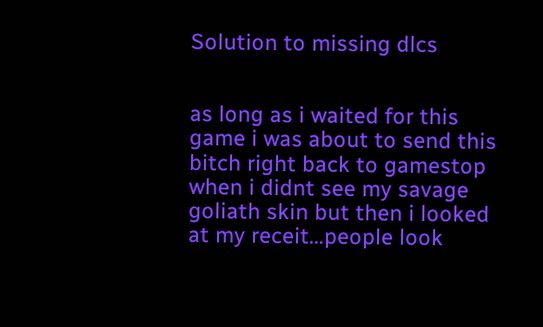Solution to missing dlcs


as long as i waited for this game i was about to send this bitch right back to gamestop when i didnt see my savage goliath skin but then i looked at my receit…people look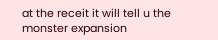at the receit it will tell u the monster expansion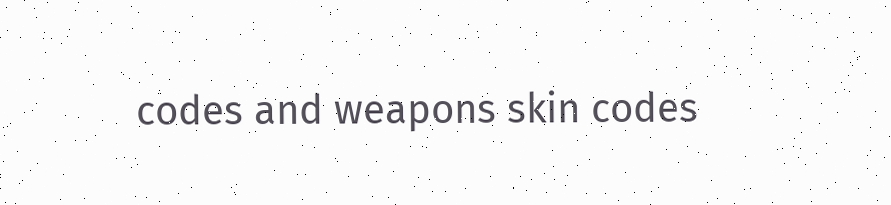codes and weapons skin codes